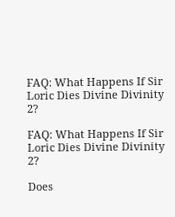FAQ: What Happens If Sir Loric Dies Divine Divinity 2?

FAQ: What Happens If Sir Loric Dies Divine Divinity 2?

Does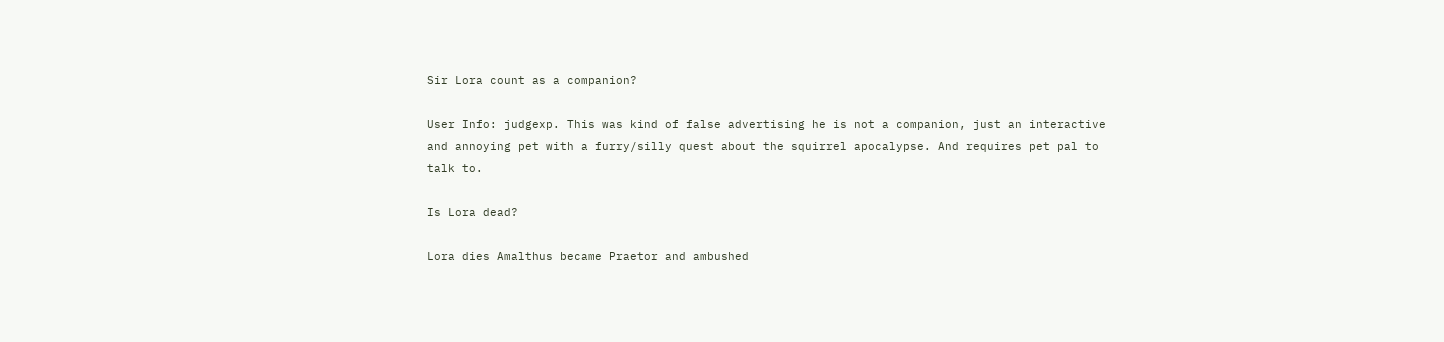Sir Lora count as a companion?

User Info: judgexp. This was kind of false advertising he is not a companion, just an interactive and annoying pet with a furry/silly quest about the squirrel apocalypse. And requires pet pal to talk to.

Is Lora dead?

Lora dies Amalthus became Praetor and ambushed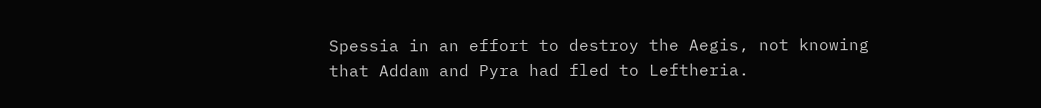Spessia in an effort to destroy the Aegis, not knowing that Addam and Pyra had fled to Leftheria.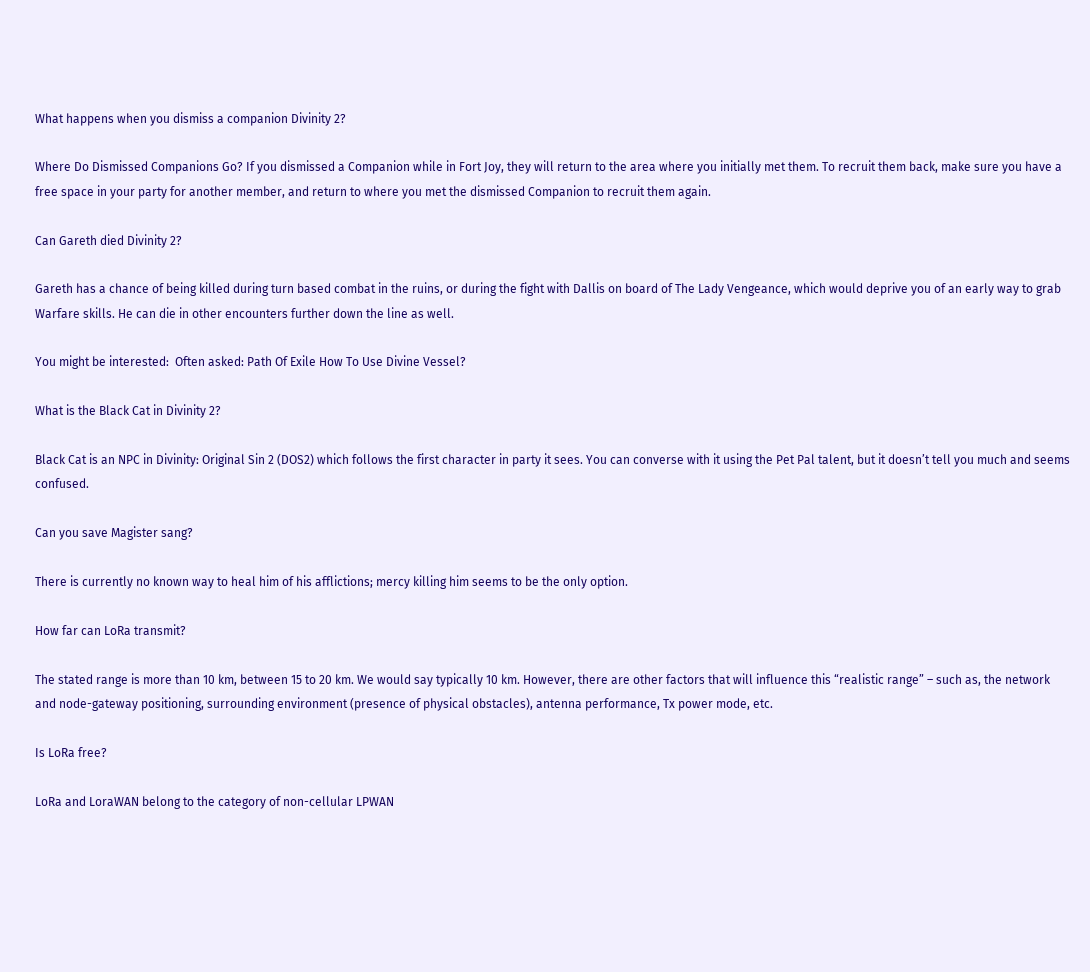What happens when you dismiss a companion Divinity 2?

Where Do Dismissed Companions Go? If you dismissed a Companion while in Fort Joy, they will return to the area where you initially met them. To recruit them back, make sure you have a free space in your party for another member, and return to where you met the dismissed Companion to recruit them again.

Can Gareth died Divinity 2?

Gareth has a chance of being killed during turn based combat in the ruins, or during the fight with Dallis on board of The Lady Vengeance, which would deprive you of an early way to grab Warfare skills. He can die in other encounters further down the line as well.

You might be interested:  Often asked: Path Of Exile How To Use Divine Vessel?

What is the Black Cat in Divinity 2?

Black Cat is an NPC in Divinity: Original Sin 2 (DOS2) which follows the first character in party it sees. You can converse with it using the Pet Pal talent, but it doesn’t tell you much and seems confused.

Can you save Magister sang?

There is currently no known way to heal him of his afflictions; mercy killing him seems to be the only option.

How far can LoRa transmit?

The stated range is more than 10 km, between 15 to 20 km. We would say typically 10 km. However, there are other factors that will influence this “realistic range” – such as, the network and node-gateway positioning, surrounding environment (presence of physical obstacles), antenna performance, Tx power mode, etc.

Is LoRa free?

LoRa and LoraWAN belong to the category of non-cellular LPWAN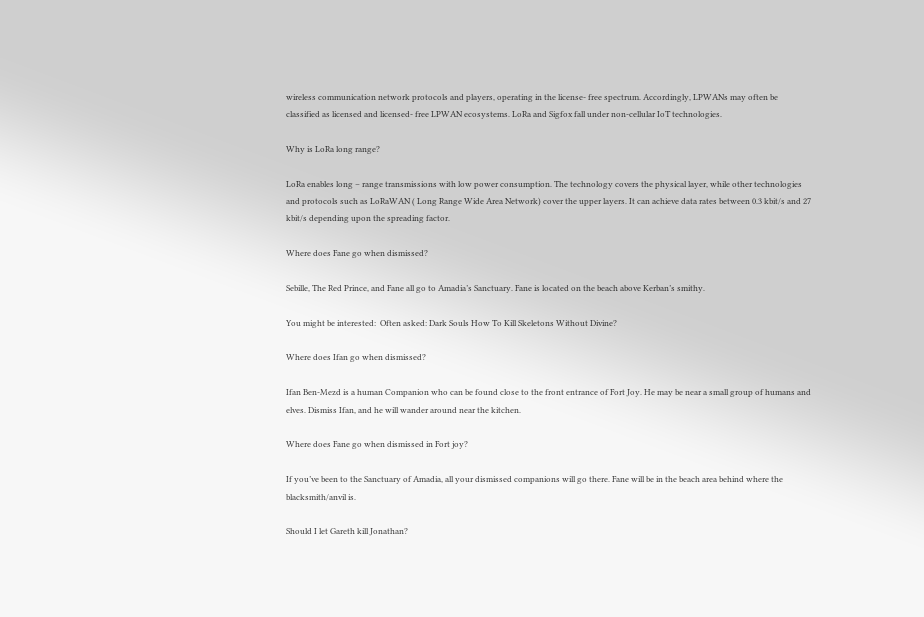wireless communication network protocols and players, operating in the license- free spectrum. Accordingly, LPWANs may often be classified as licensed and licensed- free LPWAN ecosystems. LoRa and Sigfox fall under non-cellular IoT technologies.

Why is LoRa long range?

LoRa enables long – range transmissions with low power consumption. The technology covers the physical layer, while other technologies and protocols such as LoRaWAN ( Long Range Wide Area Network) cover the upper layers. It can achieve data rates between 0.3 kbit/s and 27 kbit/s depending upon the spreading factor.

Where does Fane go when dismissed?

Sebille, The Red Prince, and Fane all go to Amadia’s Sanctuary. Fane is located on the beach above Kerban’s smithy.

You might be interested:  Often asked: Dark Souls How To Kill Skeletons Without Divine?

Where does Ifan go when dismissed?

Ifan Ben-Mezd is a human Companion who can be found close to the front entrance of Fort Joy. He may be near a small group of humans and elves. Dismiss Ifan, and he will wander around near the kitchen.

Where does Fane go when dismissed in Fort joy?

If you’ve been to the Sanctuary of Amadia, all your dismissed companions will go there. Fane will be in the beach area behind where the blacksmith/anvil is.

Should I let Gareth kill Jonathan?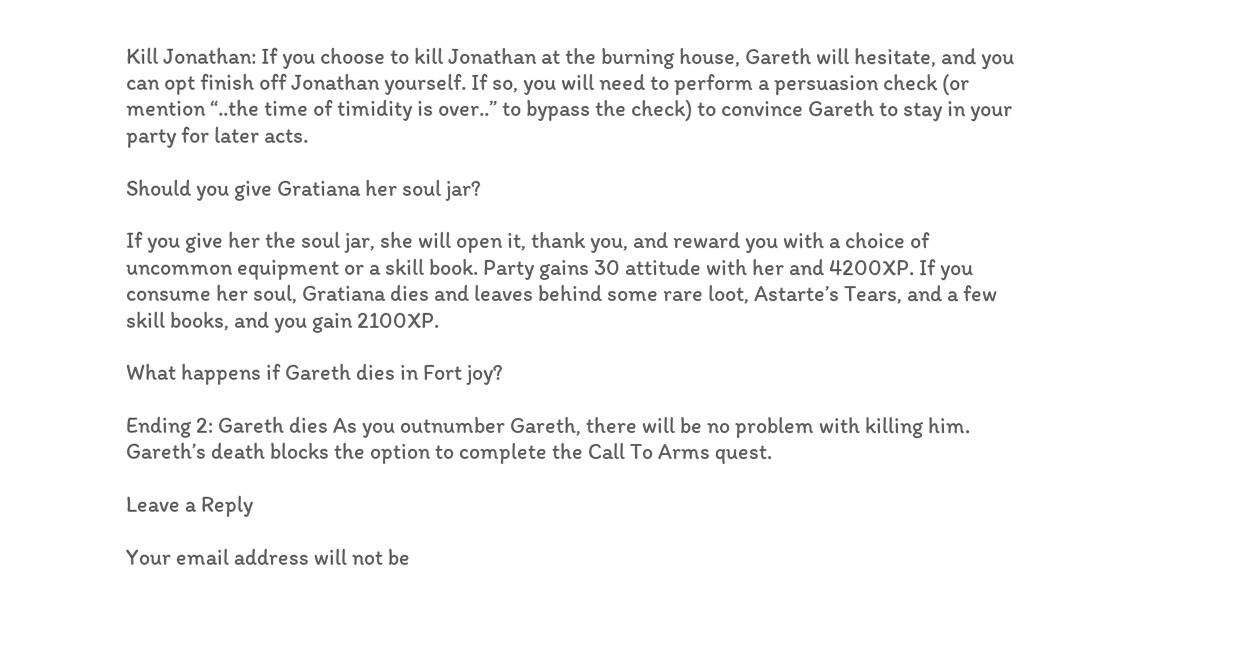Kill Jonathan: If you choose to kill Jonathan at the burning house, Gareth will hesitate, and you can opt finish off Jonathan yourself. If so, you will need to perform a persuasion check (or mention “..the time of timidity is over..” to bypass the check) to convince Gareth to stay in your party for later acts.

Should you give Gratiana her soul jar?

If you give her the soul jar, she will open it, thank you, and reward you with a choice of uncommon equipment or a skill book. Party gains 30 attitude with her and 4200XP. If you consume her soul, Gratiana dies and leaves behind some rare loot, Astarte’s Tears, and a few skill books, and you gain 2100XP.

What happens if Gareth dies in Fort joy?

Ending 2: Gareth dies As you outnumber Gareth, there will be no problem with killing him. Gareth’s death blocks the option to complete the Call To Arms quest.

Leave a Reply

Your email address will not be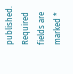published. Required fields are marked *